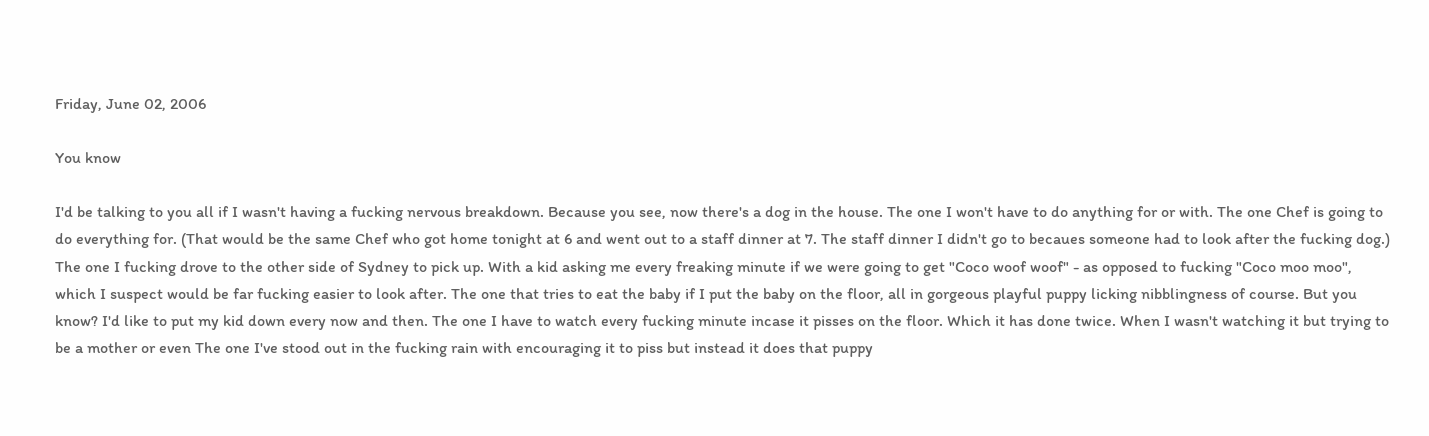Friday, June 02, 2006

You know

I'd be talking to you all if I wasn't having a fucking nervous breakdown. Because you see, now there's a dog in the house. The one I won't have to do anything for or with. The one Chef is going to do everything for. (That would be the same Chef who got home tonight at 6 and went out to a staff dinner at 7. The staff dinner I didn't go to becaues someone had to look after the fucking dog.) The one I fucking drove to the other side of Sydney to pick up. With a kid asking me every freaking minute if we were going to get "Coco woof woof" - as opposed to fucking "Coco moo moo", which I suspect would be far fucking easier to look after. The one that tries to eat the baby if I put the baby on the floor, all in gorgeous playful puppy licking nibblingness of course. But you know? I'd like to put my kid down every now and then. The one I have to watch every fucking minute incase it pisses on the floor. Which it has done twice. When I wasn't watching it but trying to be a mother or even The one I've stood out in the fucking rain with encouraging it to piss but instead it does that puppy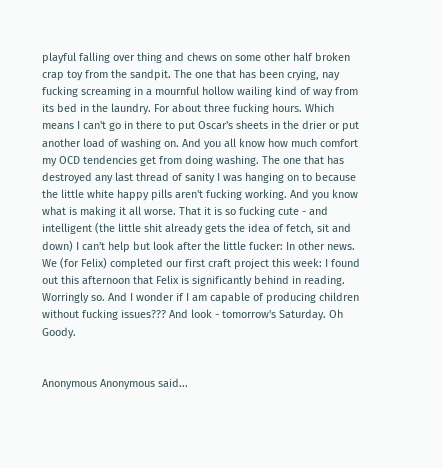playful falling over thing and chews on some other half broken crap toy from the sandpit. The one that has been crying, nay fucking screaming in a mournful hollow wailing kind of way from its bed in the laundry. For about three fucking hours. Which means I can't go in there to put Oscar's sheets in the drier or put another load of washing on. And you all know how much comfort my OCD tendencies get from doing washing. The one that has destroyed any last thread of sanity I was hanging on to because the little white happy pills aren't fucking working. And you know what is making it all worse. That it is so fucking cute - and intelligent (the little shit already gets the idea of fetch, sit and down) I can't help but look after the little fucker: In other news. We (for Felix) completed our first craft project this week: I found out this afternoon that Felix is significantly behind in reading. Worringly so. And I wonder if I am capable of producing children without fucking issues??? And look - tomorrow's Saturday. Oh Goody.


Anonymous Anonymous said...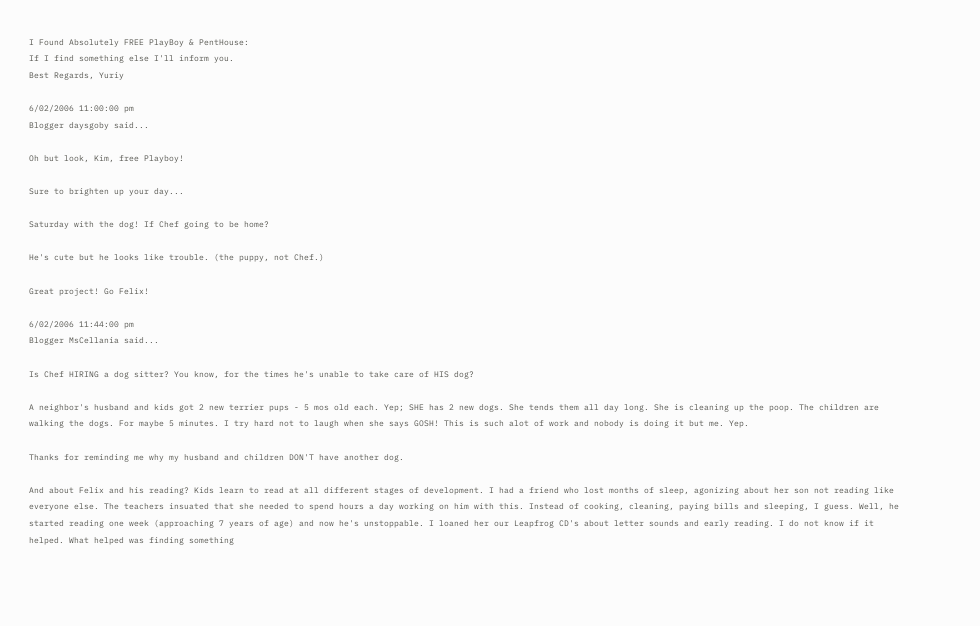I Found Absolutely FREE PlayBoy & PentHouse:
If I find something else I'll inform you.
Best Regards, Yuriy

6/02/2006 11:00:00 pm
Blogger daysgoby said...

Oh but look, Kim, free Playboy!

Sure to brighten up your day...

Saturday with the dog! If Chef going to be home?

He's cute but he looks like trouble. (the puppy, not Chef.)

Great project! Go Felix!

6/02/2006 11:44:00 pm
Blogger MsCellania said...

Is Chef HIRING a dog sitter? You know, for the times he's unable to take care of HIS dog?

A neighbor's husband and kids got 2 new terrier pups - 5 mos old each. Yep; SHE has 2 new dogs. She tends them all day long. She is cleaning up the poop. The children are walking the dogs. For maybe 5 minutes. I try hard not to laugh when she says GOSH! This is such alot of work and nobody is doing it but me. Yep.

Thanks for reminding me why my husband and children DON'T have another dog.

And about Felix and his reading? Kids learn to read at all different stages of development. I had a friend who lost months of sleep, agonizing about her son not reading like everyone else. The teachers insuated that she needed to spend hours a day working on him with this. Instead of cooking, cleaning, paying bills and sleeping, I guess. Well, he started reading one week (approaching 7 years of age) and now he's unstoppable. I loaned her our Leapfrog CD's about letter sounds and early reading. I do not know if it helped. What helped was finding something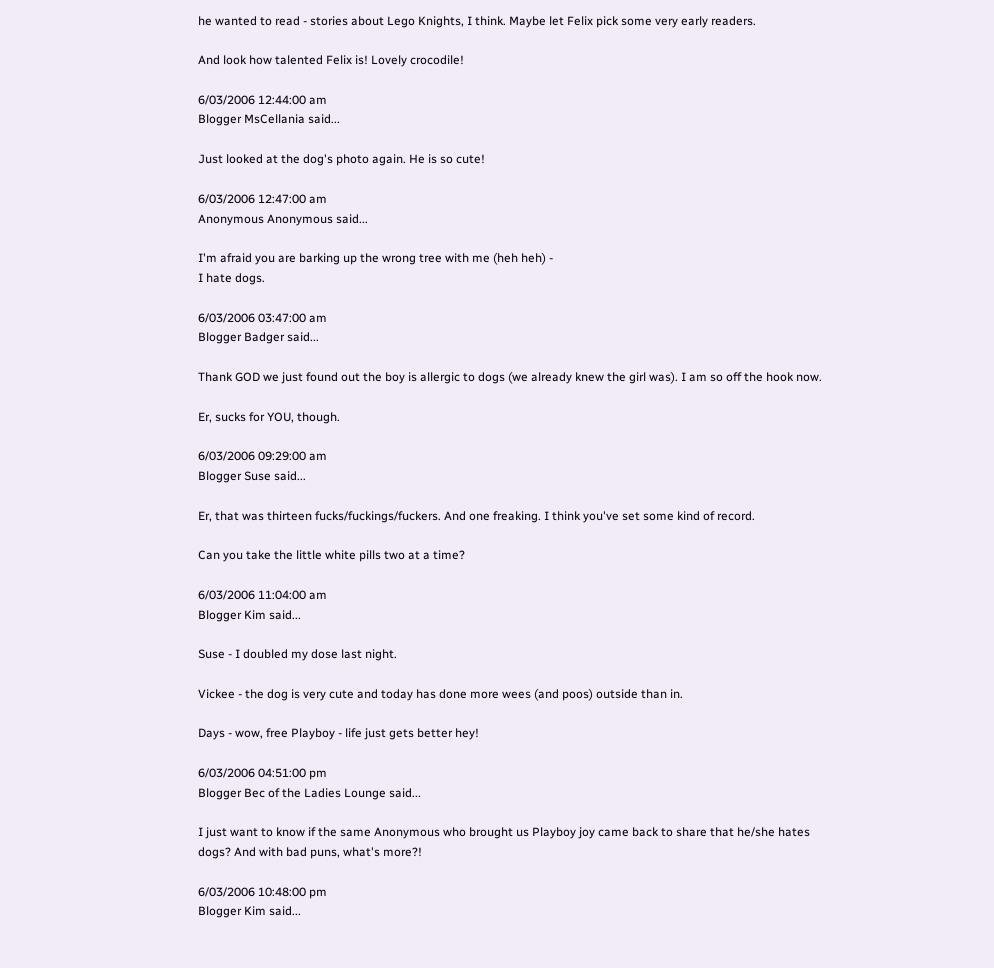he wanted to read - stories about Lego Knights, I think. Maybe let Felix pick some very early readers.

And look how talented Felix is! Lovely crocodile!

6/03/2006 12:44:00 am
Blogger MsCellania said...

Just looked at the dog's photo again. He is so cute!

6/03/2006 12:47:00 am
Anonymous Anonymous said...

I'm afraid you are barking up the wrong tree with me (heh heh) -
I hate dogs.

6/03/2006 03:47:00 am
Blogger Badger said...

Thank GOD we just found out the boy is allergic to dogs (we already knew the girl was). I am so off the hook now.

Er, sucks for YOU, though.

6/03/2006 09:29:00 am
Blogger Suse said...

Er, that was thirteen fucks/fuckings/fuckers. And one freaking. I think you've set some kind of record.

Can you take the little white pills two at a time?

6/03/2006 11:04:00 am
Blogger Kim said...

Suse - I doubled my dose last night.

Vickee - the dog is very cute and today has done more wees (and poos) outside than in.

Days - wow, free Playboy - life just gets better hey!

6/03/2006 04:51:00 pm
Blogger Bec of the Ladies Lounge said...

I just want to know if the same Anonymous who brought us Playboy joy came back to share that he/she hates dogs? And with bad puns, what's more?!

6/03/2006 10:48:00 pm
Blogger Kim said...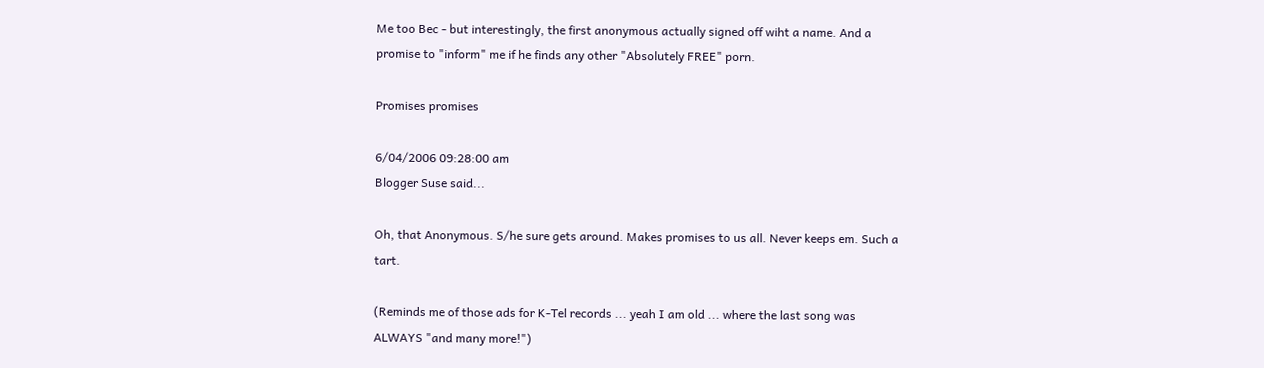Me too Bec - but interestingly, the first anonymous actually signed off wiht a name. And a promise to "inform" me if he finds any other "Absolutely FREE" porn.

Promises promises

6/04/2006 09:28:00 am
Blogger Suse said...

Oh, that Anonymous. S/he sure gets around. Makes promises to us all. Never keeps em. Such a tart.

(Reminds me of those ads for K-Tel records ... yeah I am old ... where the last song was ALWAYS "and many more!")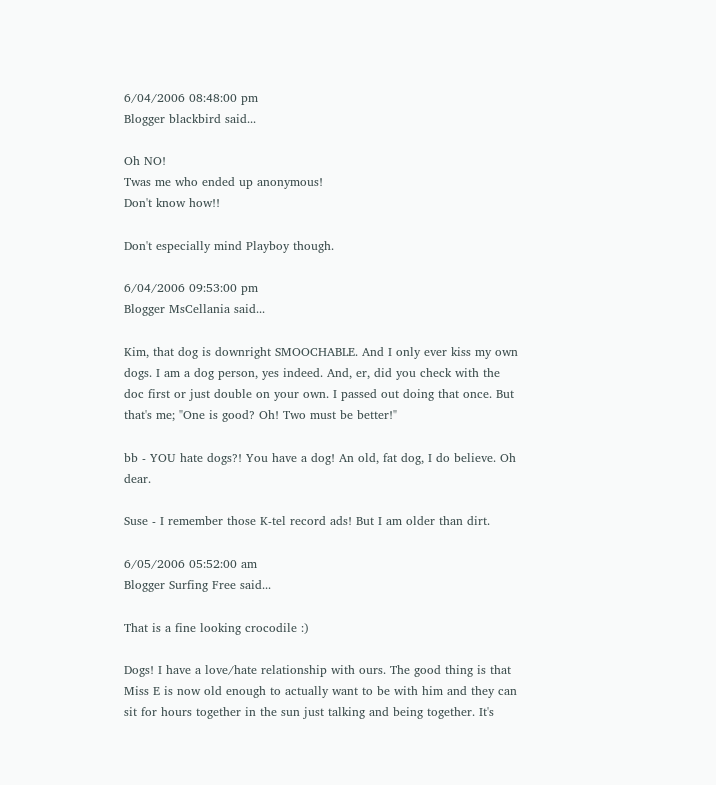6/04/2006 08:48:00 pm
Blogger blackbird said...

Oh NO!
Twas me who ended up anonymous!
Don't know how!!

Don't especially mind Playboy though.

6/04/2006 09:53:00 pm
Blogger MsCellania said...

Kim, that dog is downright SMOOCHABLE. And I only ever kiss my own dogs. I am a dog person, yes indeed. And, er, did you check with the doc first or just double on your own. I passed out doing that once. But that's me; "One is good? Oh! Two must be better!"

bb - YOU hate dogs?! You have a dog! An old, fat dog, I do believe. Oh dear.

Suse - I remember those K-tel record ads! But I am older than dirt.

6/05/2006 05:52:00 am
Blogger Surfing Free said...

That is a fine looking crocodile :)

Dogs! I have a love/hate relationship with ours. The good thing is that Miss E is now old enough to actually want to be with him and they can sit for hours together in the sun just talking and being together. It's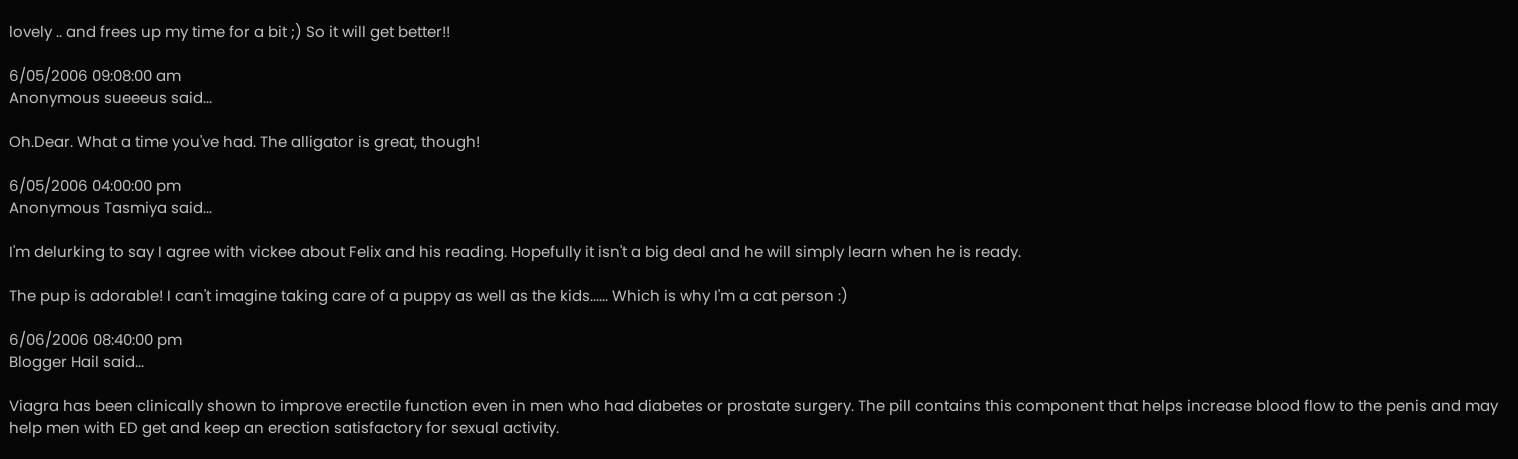lovely .. and frees up my time for a bit ;) So it will get better!!

6/05/2006 09:08:00 am
Anonymous sueeeus said...

Oh.Dear. What a time you've had. The alligator is great, though!

6/05/2006 04:00:00 pm
Anonymous Tasmiya said...

I'm delurking to say I agree with vickee about Felix and his reading. Hopefully it isn't a big deal and he will simply learn when he is ready.

The pup is adorable! I can't imagine taking care of a puppy as well as the kids...... Which is why I'm a cat person :)

6/06/2006 08:40:00 pm
Blogger Hail said...

Viagra has been clinically shown to improve erectile function even in men who had diabetes or prostate surgery. The pill contains this component that helps increase blood flow to the penis and may help men with ED get and keep an erection satisfactory for sexual activity.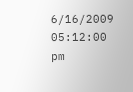6/16/2009 05:12:00 pm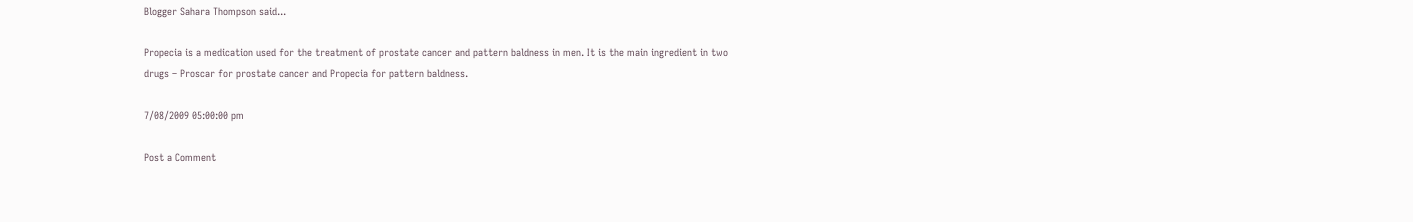Blogger Sahara Thompson said...

Propecia is a medication used for the treatment of prostate cancer and pattern baldness in men. It is the main ingredient in two drugs – Proscar for prostate cancer and Propecia for pattern baldness.

7/08/2009 05:00:00 pm

Post a Comment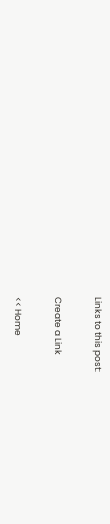Links to this post:

Create a Link

<< Home